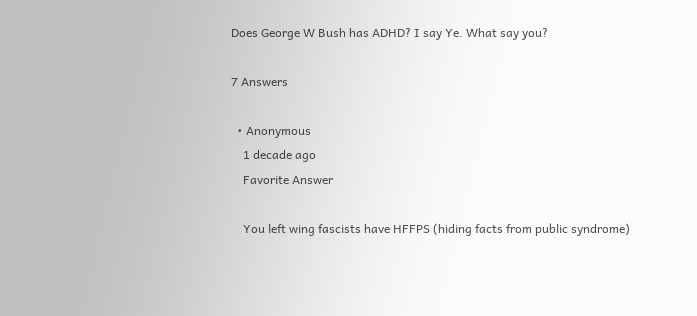Does George W Bush has ADHD? I say Ye. What say you?

7 Answers

  • Anonymous
    1 decade ago
    Favorite Answer

    You left wing fascists have HFFPS (hiding facts from public syndrome)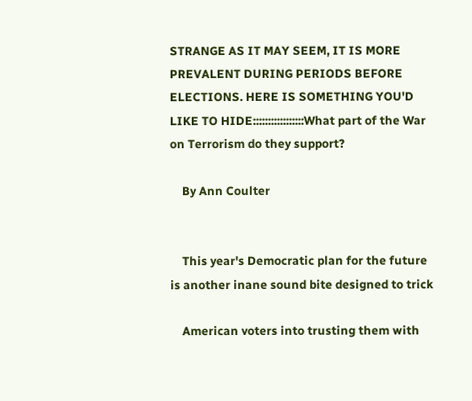STRANGE AS IT MAY SEEM, IT IS MORE PREVALENT DURING PERIODS BEFORE ELECTIONS. HERE IS SOMETHING YOU'D LIKE TO HIDE:::::::::::::::::What part of the War on Terrorism do they support?

    By Ann Coulter


    This year's Democratic plan for the future is another inane sound bite designed to trick

    American voters into trusting them with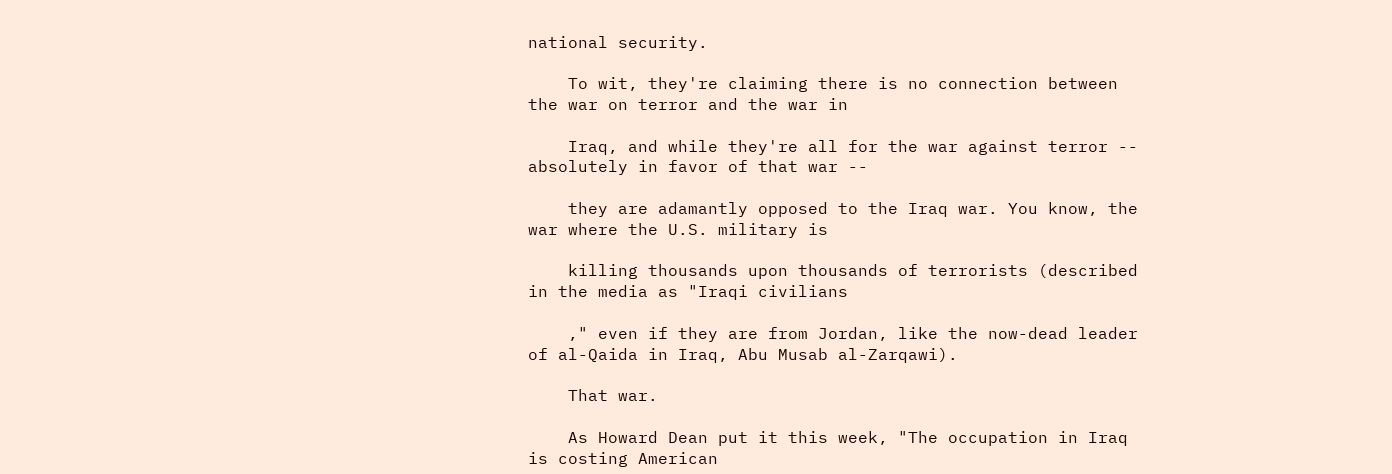national security.

    To wit, they're claiming there is no connection between the war on terror and the war in

    Iraq, and while they're all for the war against terror -- absolutely in favor of that war --

    they are adamantly opposed to the Iraq war. You know, the war where the U.S. military is

    killing thousands upon thousands of terrorists (described in the media as "Iraqi civilians

    ," even if they are from Jordan, like the now-dead leader of al-Qaida in Iraq, Abu Musab al-Zarqawi).

    That war.

    As Howard Dean put it this week, "The occupation in Iraq is costing American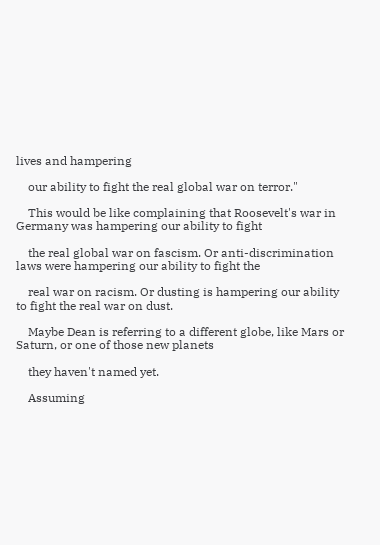lives and hampering

    our ability to fight the real global war on terror."

    This would be like complaining that Roosevelt's war in Germany was hampering our ability to fight

    the real global war on fascism. Or anti-discrimination laws were hampering our ability to fight the

    real war on racism. Or dusting is hampering our ability to fight the real war on dust.

    Maybe Dean is referring to a different globe, like Mars or Saturn, or one of those new planets

    they haven't named yet.

    Assuming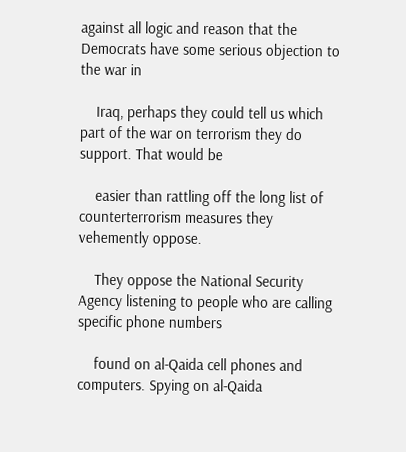against all logic and reason that the Democrats have some serious objection to the war in

    Iraq, perhaps they could tell us which part of the war on terrorism they do support. That would be

    easier than rattling off the long list of counterterrorism measures they vehemently oppose.

    They oppose the National Security Agency listening to people who are calling specific phone numbers

    found on al-Qaida cell phones and computers. Spying on al-Qaida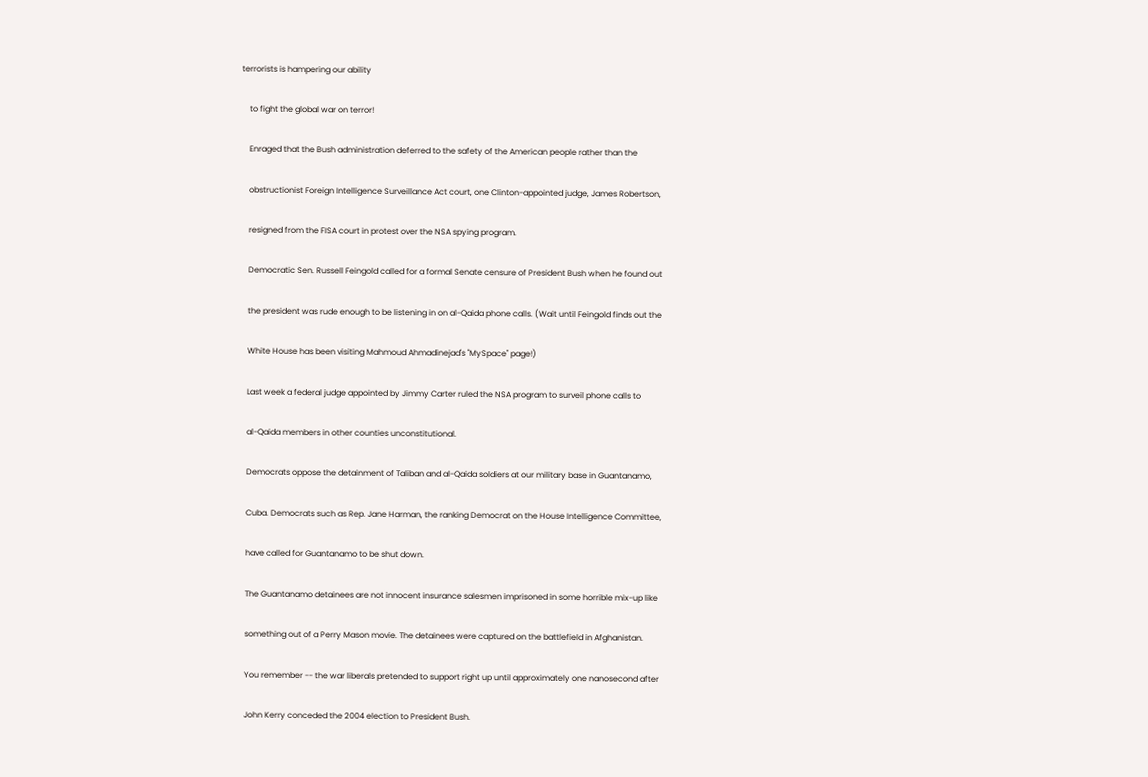terrorists is hampering our ability

    to fight the global war on terror!

    Enraged that the Bush administration deferred to the safety of the American people rather than the

    obstructionist Foreign Intelligence Surveillance Act court, one Clinton-appointed judge, James Robertson,

    resigned from the FISA court in protest over the NSA spying program.

    Democratic Sen. Russell Feingold called for a formal Senate censure of President Bush when he found out

    the president was rude enough to be listening in on al-Qaida phone calls. (Wait until Feingold finds out the

    White House has been visiting Mahmoud Ahmadinejad's "MySpace" page!)

    Last week a federal judge appointed by Jimmy Carter ruled the NSA program to surveil phone calls to

    al-Qaida members in other counties unconstitutional.

    Democrats oppose the detainment of Taliban and al-Qaida soldiers at our military base in Guantanamo,

    Cuba. Democrats such as Rep. Jane Harman, the ranking Democrat on the House Intelligence Committee,

    have called for Guantanamo to be shut down.

    The Guantanamo detainees are not innocent insurance salesmen imprisoned in some horrible mix-up like

    something out of a Perry Mason movie. The detainees were captured on the battlefield in Afghanistan.

    You remember -- the war liberals pretended to support right up until approximately one nanosecond after

    John Kerry conceded the 2004 election to President Bush.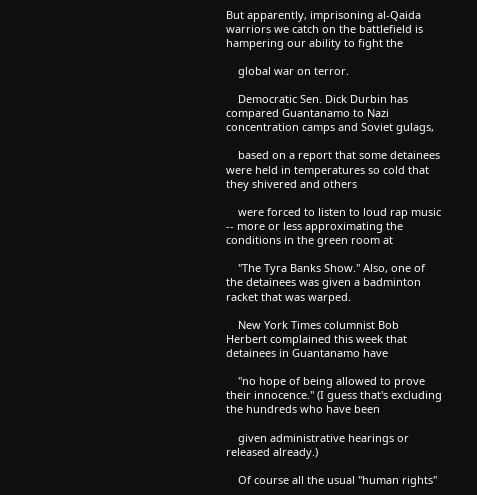But apparently, imprisoning al-Qaida warriors we catch on the battlefield is hampering our ability to fight the

    global war on terror.

    Democratic Sen. Dick Durbin has compared Guantanamo to Nazi concentration camps and Soviet gulags,

    based on a report that some detainees were held in temperatures so cold that they shivered and others

    were forced to listen to loud rap music -- more or less approximating the conditions in the green room at

    "The Tyra Banks Show." Also, one of the detainees was given a badminton racket that was warped.

    New York Times columnist Bob Herbert complained this week that detainees in Guantanamo have

    "no hope of being allowed to prove their innocence." (I guess that's excluding the hundreds who have been

    given administrative hearings or released already.)

    Of course all the usual "human rights"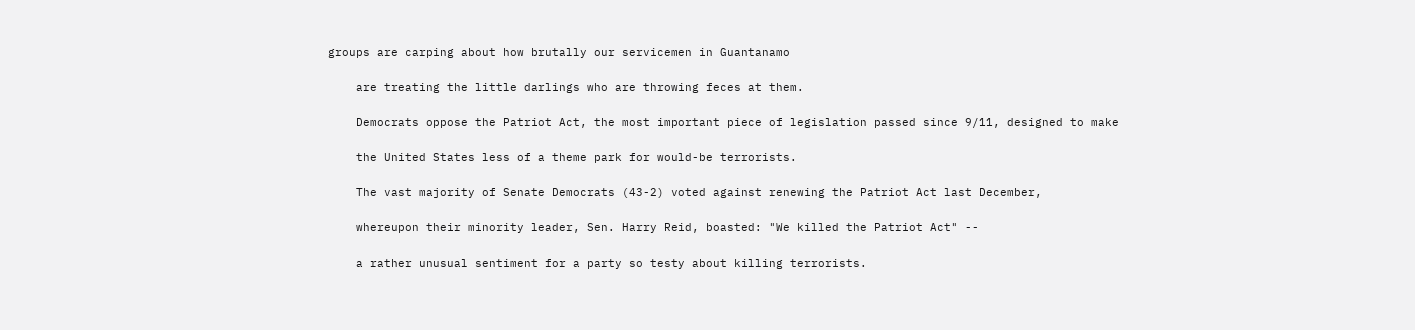groups are carping about how brutally our servicemen in Guantanamo

    are treating the little darlings who are throwing feces at them.

    Democrats oppose the Patriot Act, the most important piece of legislation passed since 9/11, designed to make

    the United States less of a theme park for would-be terrorists.

    The vast majority of Senate Democrats (43-2) voted against renewing the Patriot Act last December,

    whereupon their minority leader, Sen. Harry Reid, boasted: "We killed the Patriot Act" --

    a rather unusual sentiment for a party so testy about killing terrorists.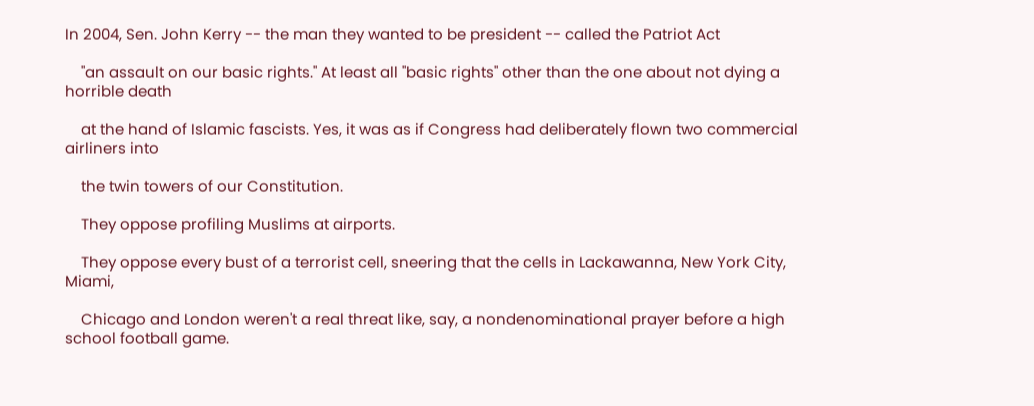In 2004, Sen. John Kerry -- the man they wanted to be president -- called the Patriot Act

    "an assault on our basic rights." At least all "basic rights" other than the one about not dying a horrible death

    at the hand of Islamic fascists. Yes, it was as if Congress had deliberately flown two commercial airliners into

    the twin towers of our Constitution.

    They oppose profiling Muslims at airports.

    They oppose every bust of a terrorist cell, sneering that the cells in Lackawanna, New York City, Miami,

    Chicago and London weren't a real threat like, say, a nondenominational prayer before a high school football game.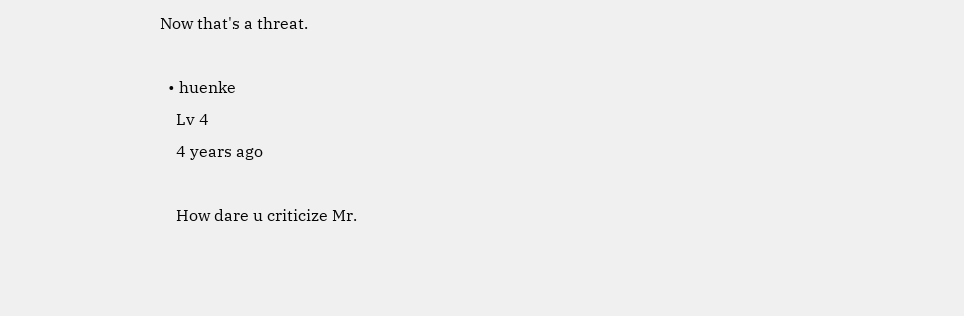Now that's a threat.

  • huenke
    Lv 4
    4 years ago

    How dare u criticize Mr.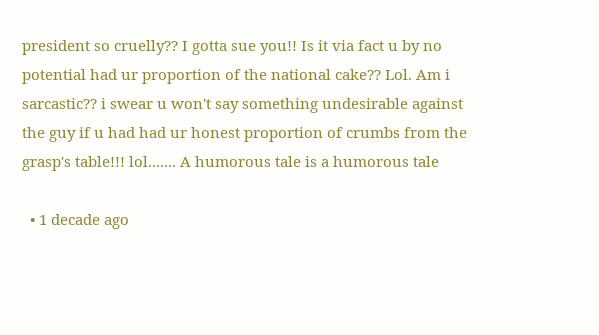president so cruelly?? I gotta sue you!! Is it via fact u by no potential had ur proportion of the national cake?? Lol. Am i sarcastic?? i swear u won't say something undesirable against the guy if u had had ur honest proportion of crumbs from the grasp's table!!! lol....... A humorous tale is a humorous tale

  • 1 decade ago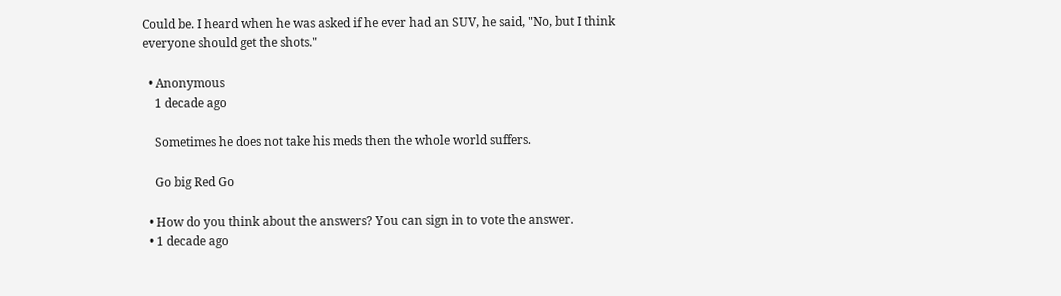Could be. I heard when he was asked if he ever had an SUV, he said, "No, but I think everyone should get the shots."

  • Anonymous
    1 decade ago

    Sometimes he does not take his meds then the whole world suffers.

    Go big Red Go

  • How do you think about the answers? You can sign in to vote the answer.
  • 1 decade ago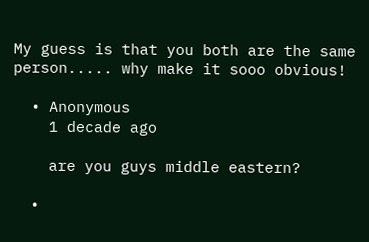My guess is that you both are the same person..... why make it sooo obvious!

  • Anonymous
    1 decade ago

    are you guys middle eastern?

  •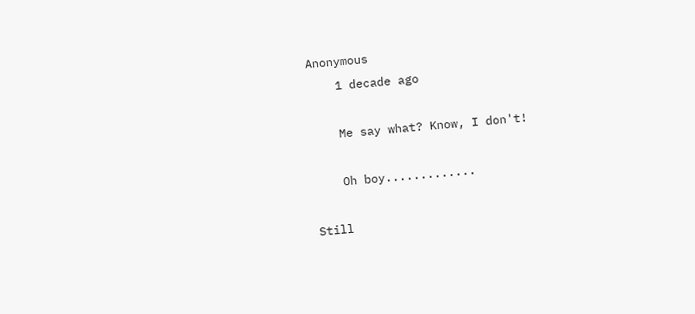Anonymous
    1 decade ago

    Me say what? Know, I don't!

    Oh boy.............

Still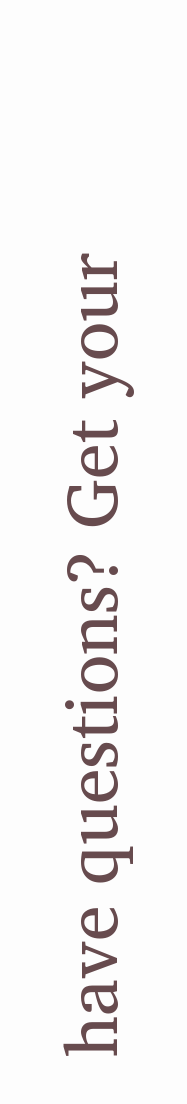have questions? Get your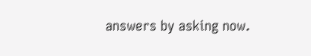answers by asking now.